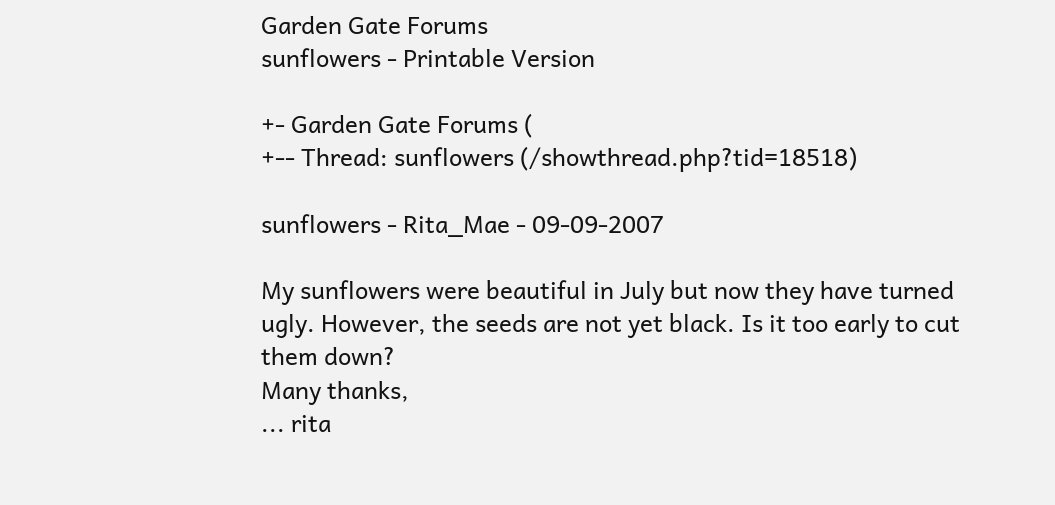Garden Gate Forums
sunflowers - Printable Version

+- Garden Gate Forums (
+-- Thread: sunflowers (/showthread.php?tid=18518)

sunflowers - Rita_Mae - 09-09-2007

My sunflowers were beautiful in July but now they have turned ugly. However, the seeds are not yet black. Is it too early to cut them down?
Many thanks,
... rita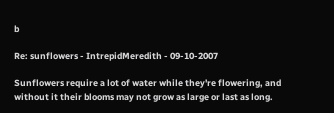b

Re: sunflowers - IntrepidMeredith - 09-10-2007

Sunflowers require a lot of water while they're flowering, and without it their blooms may not grow as large or last as long.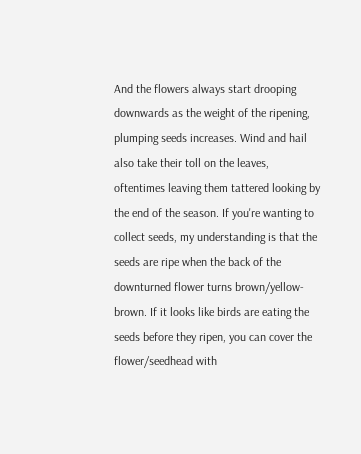And the flowers always start drooping downwards as the weight of the ripening, plumping seeds increases. Wind and hail also take their toll on the leaves, oftentimes leaving them tattered looking by the end of the season. If you're wanting to collect seeds, my understanding is that the seeds are ripe when the back of the downturned flower turns brown/yellow-brown. If it looks like birds are eating the seeds before they ripen, you can cover the flower/seedhead with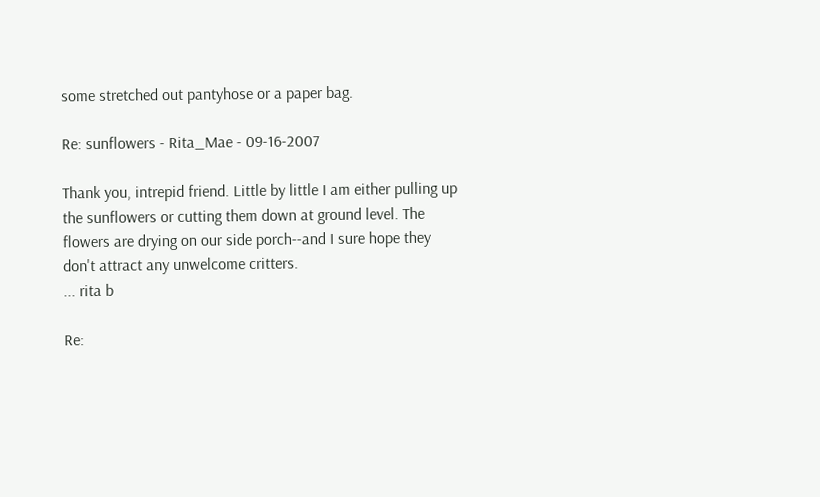some stretched out pantyhose or a paper bag.

Re: sunflowers - Rita_Mae - 09-16-2007

Thank you, intrepid friend. Little by little I am either pulling up the sunflowers or cutting them down at ground level. The flowers are drying on our side porch--and I sure hope they don't attract any unwelcome critters.
... rita b

Re: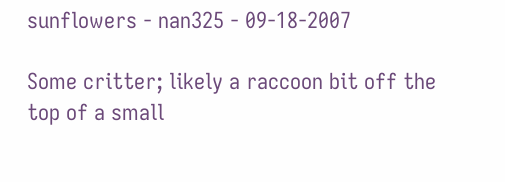sunflowers - nan325 - 09-18-2007

Some critter; likely a raccoon bit off the top of a small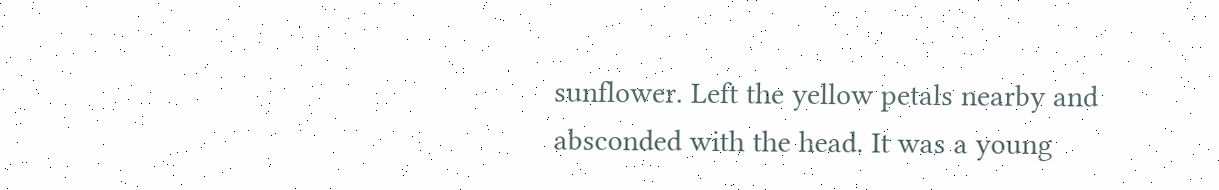sunflower. Left the yellow petals nearby and absconded with the head. It was a young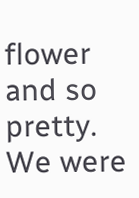flower and so pretty. We were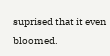suprised that it even bloomed.